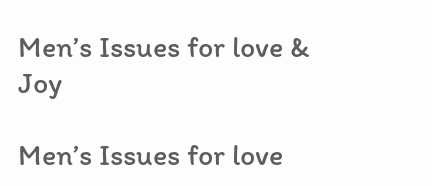Men’s Issues for love & Joy

Men’s Issues for love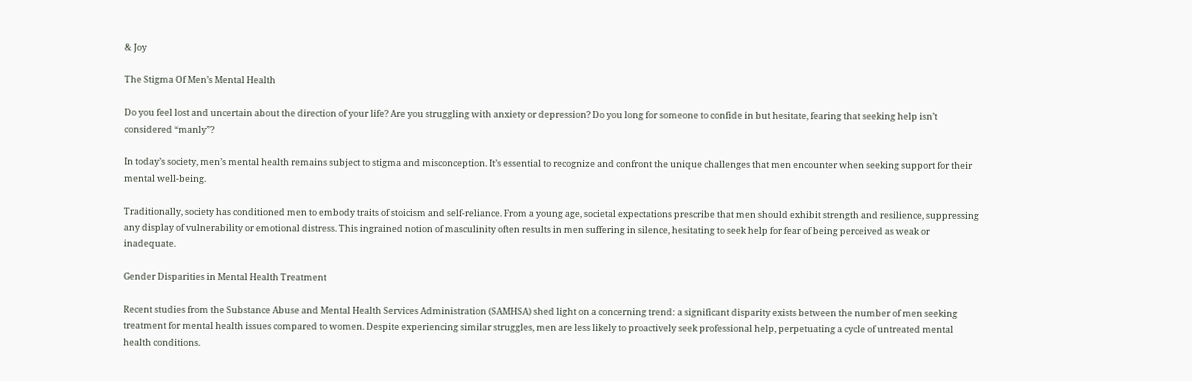& Joy

The Stigma Of Men’s Mental Health

Do you feel lost and uncertain about the direction of your life? Are you struggling with anxiety or depression? Do you long for someone to confide in but hesitate, fearing that seeking help isn’t considered “manly”?

In today’s society, men’s mental health remains subject to stigma and misconception. It’s essential to recognize and confront the unique challenges that men encounter when seeking support for their mental well-being.

Traditionally, society has conditioned men to embody traits of stoicism and self-reliance. From a young age, societal expectations prescribe that men should exhibit strength and resilience, suppressing any display of vulnerability or emotional distress. This ingrained notion of masculinity often results in men suffering in silence, hesitating to seek help for fear of being perceived as weak or inadequate.

Gender Disparities in Mental Health Treatment

Recent studies from the Substance Abuse and Mental Health Services Administration (SAMHSA) shed light on a concerning trend: a significant disparity exists between the number of men seeking treatment for mental health issues compared to women. Despite experiencing similar struggles, men are less likely to proactively seek professional help, perpetuating a cycle of untreated mental health conditions.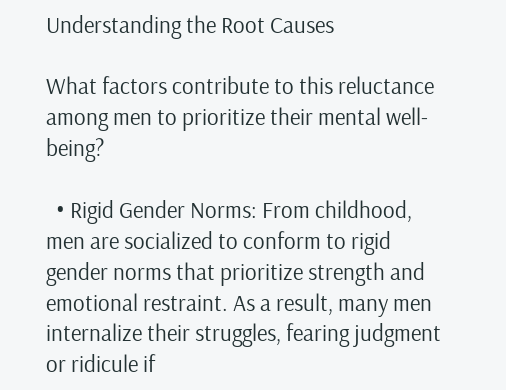Understanding the Root Causes

What factors contribute to this reluctance among men to prioritize their mental well-being?

  • Rigid Gender Norms: From childhood, men are socialized to conform to rigid gender norms that prioritize strength and emotional restraint. As a result, many men internalize their struggles, fearing judgment or ridicule if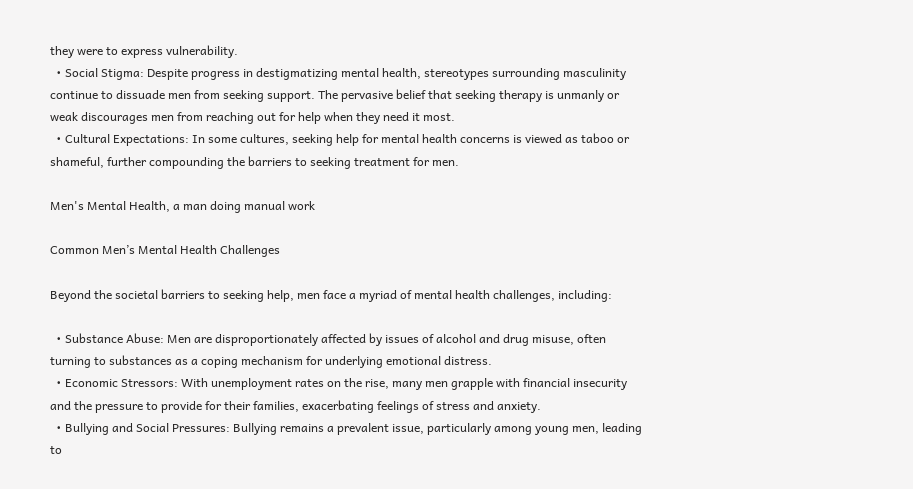they were to express vulnerability.
  • Social Stigma: Despite progress in destigmatizing mental health, stereotypes surrounding masculinity continue to dissuade men from seeking support. The pervasive belief that seeking therapy is unmanly or weak discourages men from reaching out for help when they need it most.
  • Cultural Expectations: In some cultures, seeking help for mental health concerns is viewed as taboo or shameful, further compounding the barriers to seeking treatment for men.

Men's Mental Health, a man doing manual work

Common Men’s Mental Health Challenges

Beyond the societal barriers to seeking help, men face a myriad of mental health challenges, including:

  • Substance Abuse: Men are disproportionately affected by issues of alcohol and drug misuse, often turning to substances as a coping mechanism for underlying emotional distress.
  • Economic Stressors: With unemployment rates on the rise, many men grapple with financial insecurity and the pressure to provide for their families, exacerbating feelings of stress and anxiety.
  • Bullying and Social Pressures: Bullying remains a prevalent issue, particularly among young men, leading to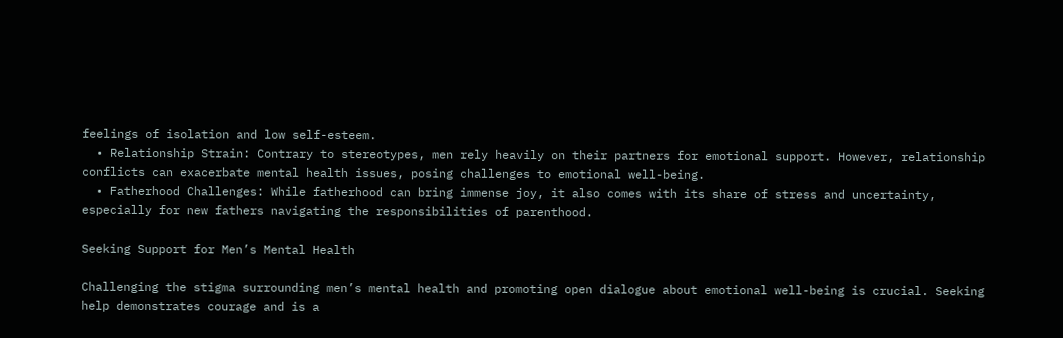feelings of isolation and low self-esteem.
  • Relationship Strain: Contrary to stereotypes, men rely heavily on their partners for emotional support. However, relationship conflicts can exacerbate mental health issues, posing challenges to emotional well-being.
  • Fatherhood Challenges: While fatherhood can bring immense joy, it also comes with its share of stress and uncertainty, especially for new fathers navigating the responsibilities of parenthood.

Seeking Support for Men’s Mental Health

Challenging the stigma surrounding men’s mental health and promoting open dialogue about emotional well-being is crucial. Seeking help demonstrates courage and is a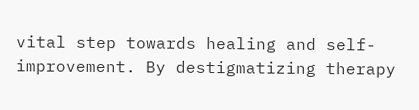vital step towards healing and self-improvement. By destigmatizing therapy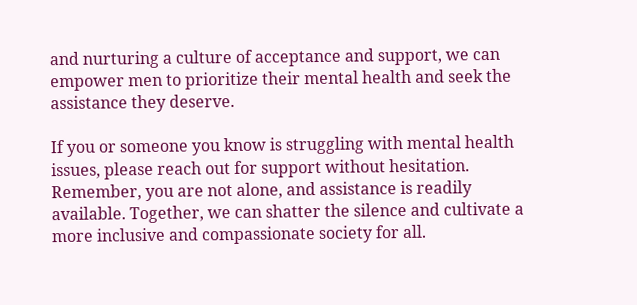and nurturing a culture of acceptance and support, we can empower men to prioritize their mental health and seek the assistance they deserve.

If you or someone you know is struggling with mental health issues, please reach out for support without hesitation. Remember, you are not alone, and assistance is readily available. Together, we can shatter the silence and cultivate a more inclusive and compassionate society for all.